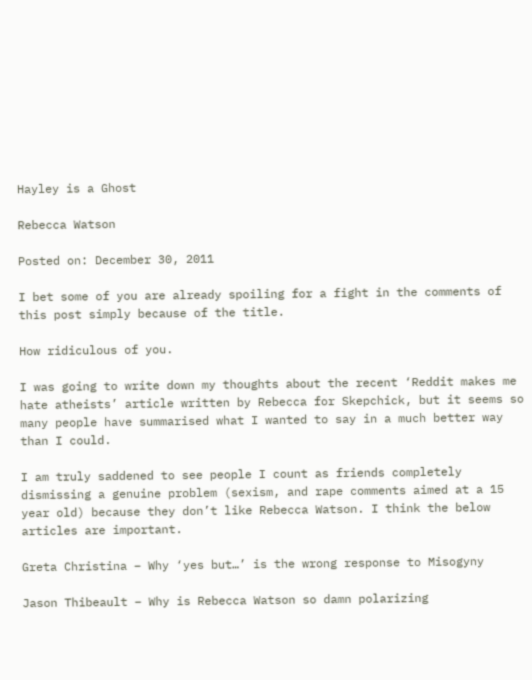Hayley is a Ghost

Rebecca Watson

Posted on: December 30, 2011

I bet some of you are already spoiling for a fight in the comments of this post simply because of the title.

How ridiculous of you.

I was going to write down my thoughts about the recent ‘Reddit makes me hate atheists’ article written by Rebecca for Skepchick, but it seems so many people have summarised what I wanted to say in a much better way than I could.

I am truly saddened to see people I count as friends completely dismissing a genuine problem (sexism, and rape comments aimed at a 15 year old) because they don’t like Rebecca Watson. I think the below articles are important.

Greta Christina – Why ‘yes but…’ is the wrong response to Misogyny

Jason Thibeault – Why is Rebecca Watson so damn polarizing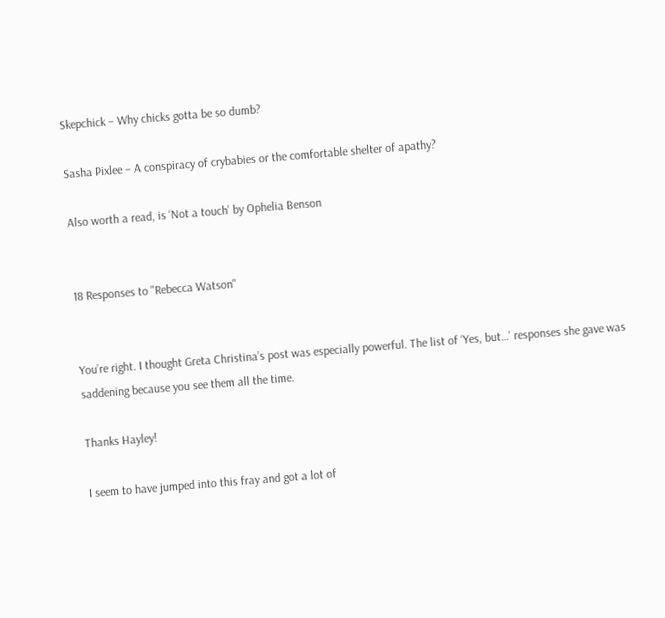Skepchick – Why chicks gotta be so dumb?

Sasha Pixlee – A conspiracy of crybabies or the comfortable shelter of apathy?

Also worth a read, is ‘Not a touch’ by Ophelia Benson


18 Responses to "Rebecca Watson"


You’re right. I thought Greta Christina’s post was especially powerful. The list of ‘Yes, but…’ responses she gave was saddening because you see them all the time.

Thanks Hayley!

I seem to have jumped into this fray and got a lot of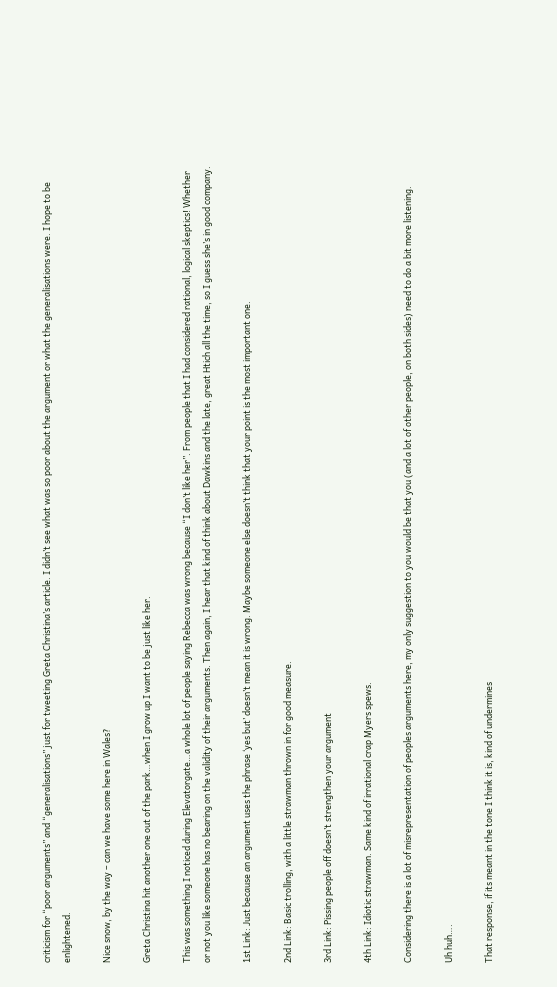criticism for “poor arguments” and “generalisations” just for tweeting Greta Christina’s article. I didn’t see what was so poor about the argument or what the generalisations were. I hope to be enlightened.

Nice snow, by the way – can we have some here in Wales?

Greta Christina hit another one out of the park…when I grow up I want to be just like her.

This was something I noticed during Elevatorgate…a whole lot of people saying Rebecca was wrong because “I don’t like her”. From people that I had considered rational, logical skeptics! Whether or not you like someone has no bearing on the validity of their arguments. Then again, I hear that kind of think about Dawkins and the late, great Htich all the time, so I guess she’s in good company.

1st Link: Just because an argument uses the phrase ‘yes but’ doesn’t mean it is wrong. Maybe someone else doesn’t think that your point is the most important one.

2nd Link: Basic trolling, with a little strawman thrown in for good measure.

3rd Link: Pissing people off doesn’t strengthen your argument

4th Link: Idiotic strawman. Same kind of irrational crap Myers spews.

Considering there is a lot of misrepresentation of peoples arguments here, my only suggestion to you would be that you (and a lot of other people, on both sides) need to do a bit more listening.

Uh huh….

That response, if its meant in the tone I think it is, kind of undermines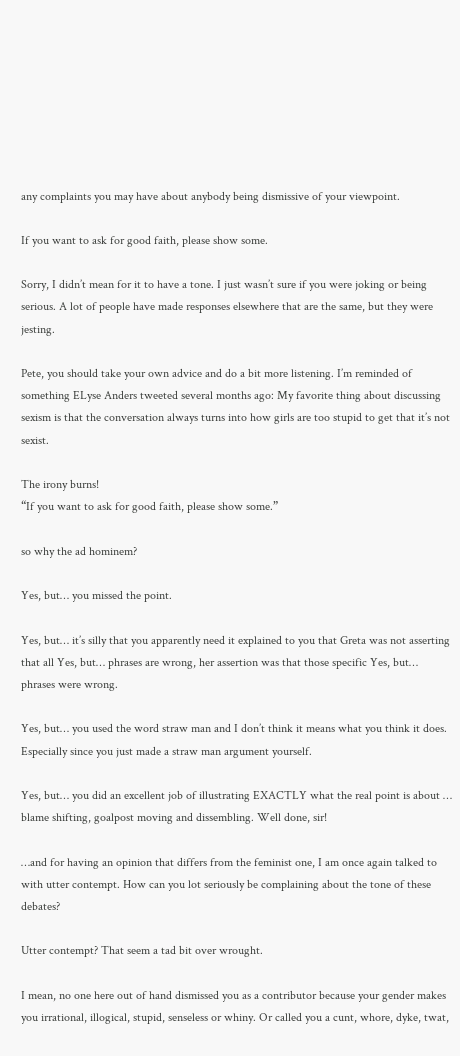any complaints you may have about anybody being dismissive of your viewpoint.

If you want to ask for good faith, please show some.

Sorry, I didn’t mean for it to have a tone. I just wasn’t sure if you were joking or being serious. A lot of people have made responses elsewhere that are the same, but they were jesting.

Pete, you should take your own advice and do a bit more listening. I’m reminded of something ELyse Anders tweeted several months ago: My favorite thing about discussing sexism is that the conversation always turns into how girls are too stupid to get that it’s not sexist.

The irony burns!
“If you want to ask for good faith, please show some.”

so why the ad hominem?

Yes, but… you missed the point.

Yes, but… it’s silly that you apparently need it explained to you that Greta was not asserting that all Yes, but… phrases are wrong, her assertion was that those specific Yes, but… phrases were wrong.

Yes, but… you used the word straw man and I don’t think it means what you think it does. Especially since you just made a straw man argument yourself.

Yes, but… you did an excellent job of illustrating EXACTLY what the real point is about … blame shifting, goalpost moving and dissembling. Well done, sir!

…and for having an opinion that differs from the feminist one, I am once again talked to with utter contempt. How can you lot seriously be complaining about the tone of these debates?

Utter contempt? That seem a tad bit over wrought.

I mean, no one here out of hand dismissed you as a contributor because your gender makes you irrational, illogical, stupid, senseless or whiny. Or called you a cunt, whore, dyke, twat,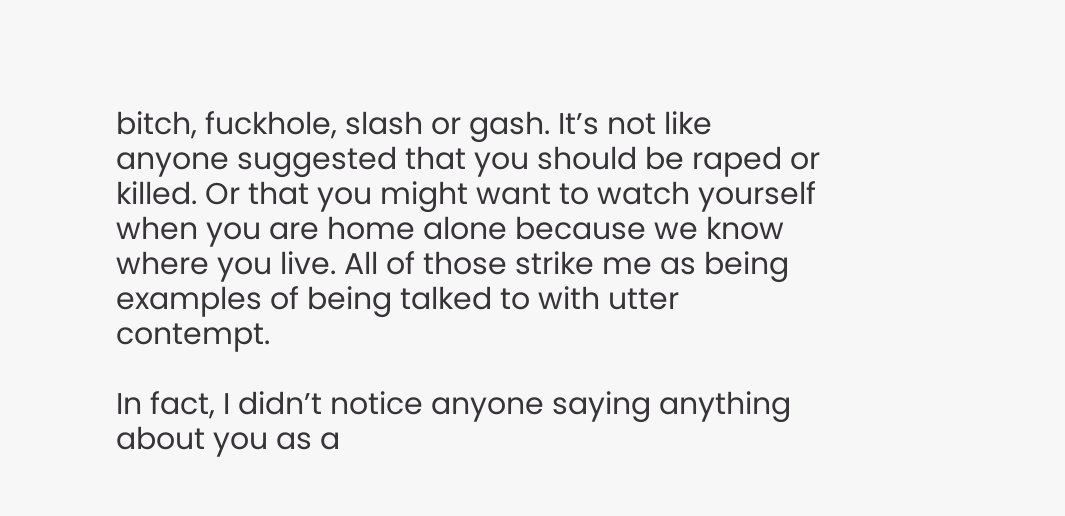bitch, fuckhole, slash or gash. It’s not like anyone suggested that you should be raped or killed. Or that you might want to watch yourself when you are home alone because we know where you live. All of those strike me as being examples of being talked to with utter contempt.

In fact, I didn’t notice anyone saying anything about you as a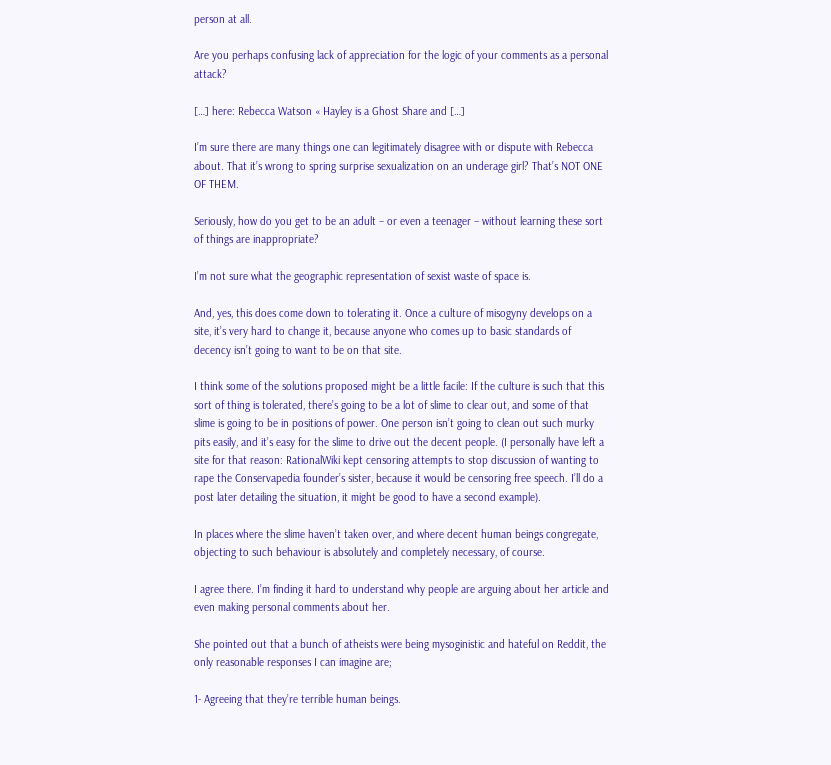person at all.

Are you perhaps confusing lack of appreciation for the logic of your comments as a personal attack?

[…] here: Rebecca Watson « Hayley is a Ghost Share and […]

I’m sure there are many things one can legitimately disagree with or dispute with Rebecca about. That it’s wrong to spring surprise sexualization on an underage girl? That’s NOT ONE OF THEM.

Seriously, how do you get to be an adult – or even a teenager – without learning these sort of things are inappropriate?

I’m not sure what the geographic representation of sexist waste of space is.

And, yes, this does come down to tolerating it. Once a culture of misogyny develops on a site, it’s very hard to change it, because anyone who comes up to basic standards of decency isn’t going to want to be on that site.

I think some of the solutions proposed might be a little facile: If the culture is such that this sort of thing is tolerated, there’s going to be a lot of slime to clear out, and some of that slime is going to be in positions of power. One person isn’t going to clean out such murky pits easily, and it’s easy for the slime to drive out the decent people. (I personally have left a site for that reason: RationalWiki kept censoring attempts to stop discussion of wanting to rape the Conservapedia founder’s sister, because it would be censoring free speech. I’ll do a post later detailing the situation, it might be good to have a second example).

In places where the slime haven’t taken over, and where decent human beings congregate, objecting to such behaviour is absolutely and completely necessary, of course.

I agree there. I’m finding it hard to understand why people are arguing about her article and even making personal comments about her.

She pointed out that a bunch of atheists were being mysoginistic and hateful on Reddit, the only reasonable responses I can imagine are;

1- Agreeing that they’re terrible human beings.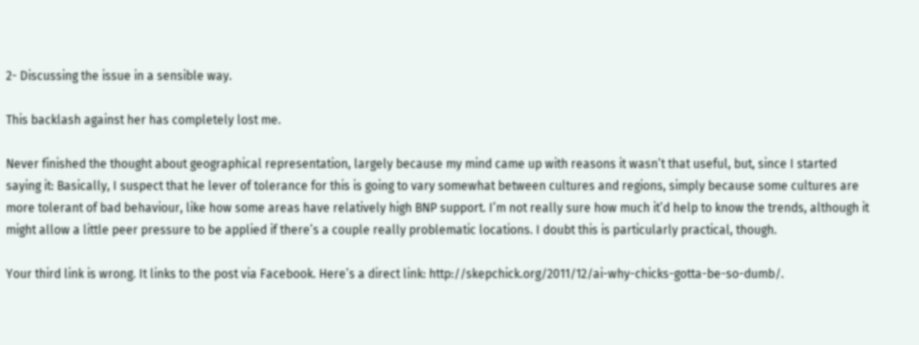2- Discussing the issue in a sensible way.

This backlash against her has completely lost me.

Never finished the thought about geographical representation, largely because my mind came up with reasons it wasn’t that useful, but, since I started saying it: Basically, I suspect that he lever of tolerance for this is going to vary somewhat between cultures and regions, simply because some cultures are more tolerant of bad behaviour, like how some areas have relatively high BNP support. I’m not really sure how much it’d help to know the trends, although it might allow a little peer pressure to be applied if there’s a couple really problematic locations. I doubt this is particularly practical, though.

Your third link is wrong. It links to the post via Facebook. Here’s a direct link: http://skepchick.org/2011/12/ai-why-chicks-gotta-be-so-dumb/.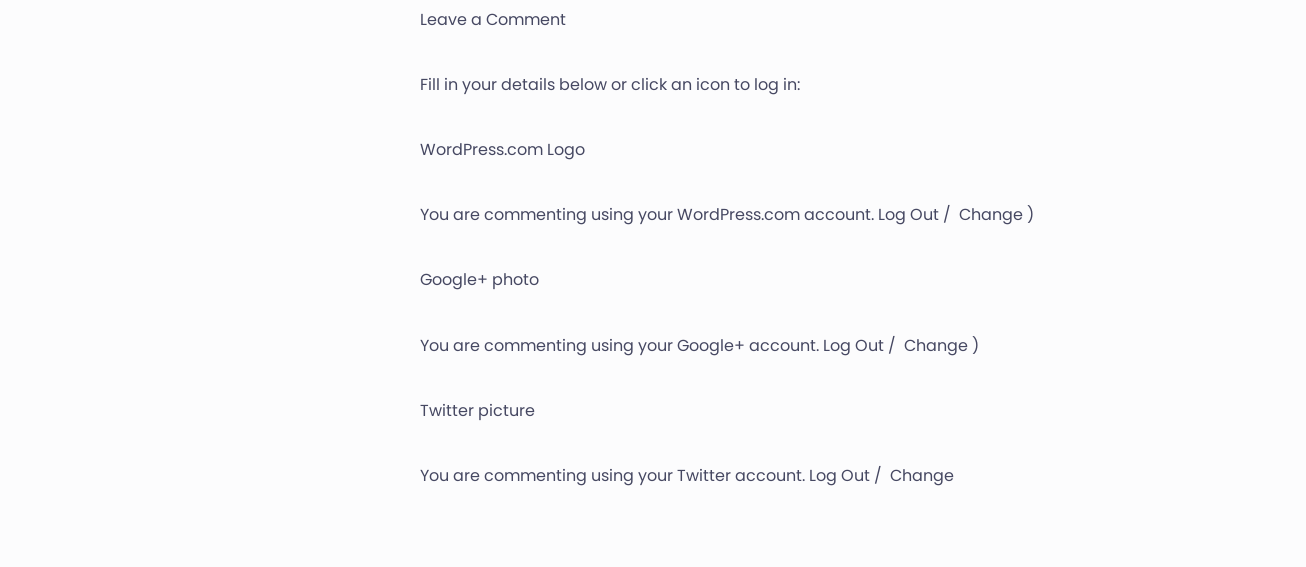Leave a Comment

Fill in your details below or click an icon to log in:

WordPress.com Logo

You are commenting using your WordPress.com account. Log Out /  Change )

Google+ photo

You are commenting using your Google+ account. Log Out /  Change )

Twitter picture

You are commenting using your Twitter account. Log Out /  Change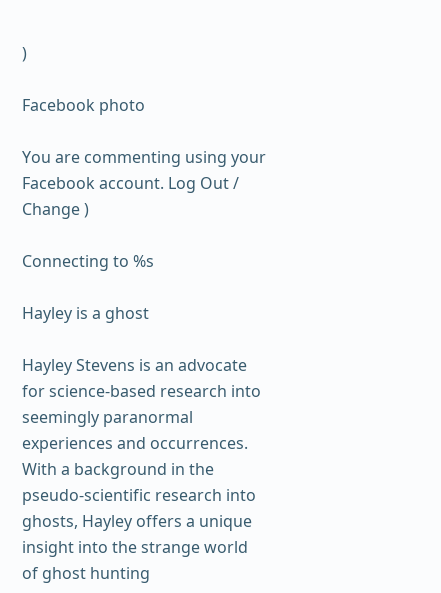)

Facebook photo

You are commenting using your Facebook account. Log Out /  Change )

Connecting to %s

Hayley is a ghost

Hayley Stevens is an advocate for science-based research into seemingly paranormal experiences and occurrences. With a background in the pseudo-scientific research into ghosts, Hayley offers a unique insight into the strange world of ghost hunting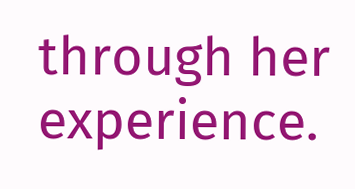through her experience.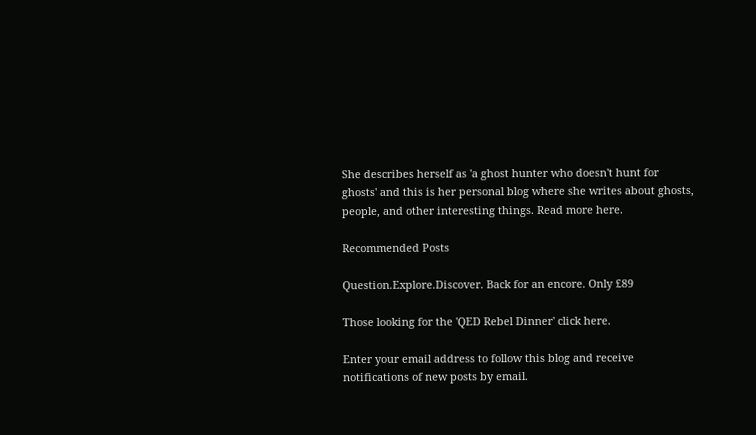She describes herself as 'a ghost hunter who doesn't hunt for ghosts' and this is her personal blog where she writes about ghosts, people, and other interesting things. Read more here.

Recommended Posts

Question.Explore.Discover. Back for an encore. Only £89

Those looking for the 'QED Rebel Dinner' click here.

Enter your email address to follow this blog and receive notifications of new posts by email.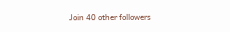Join 40 other followers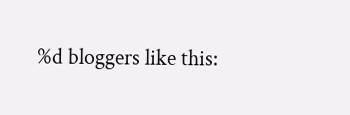%d bloggers like this: